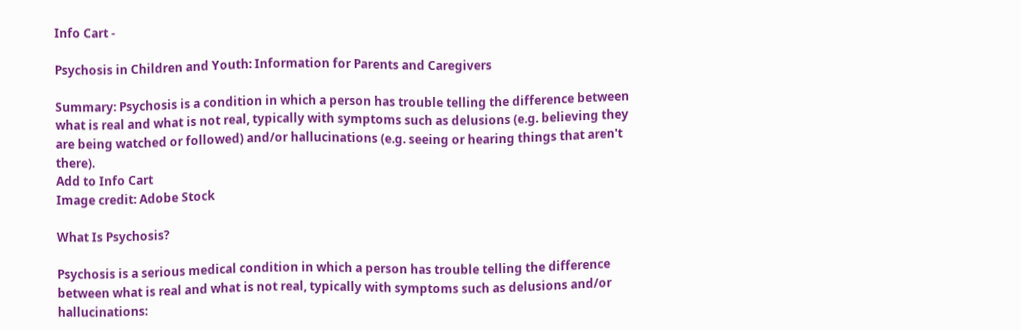Info Cart -

Psychosis in Children and Youth: Information for Parents and Caregivers

Summary: Psychosis is a condition in which a person has trouble telling the difference between what is real and what is not real, typically with symptoms such as delusions (e.g. believing they are being watched or followed) and/or hallucinations (e.g. seeing or hearing things that aren't there).
Add to Info Cart
Image credit: Adobe Stock

What Is Psychosis?

Psychosis is a serious medical condition in which a person has trouble telling the difference between what is real and what is not real, typically with symptoms such as delusions and/or hallucinations: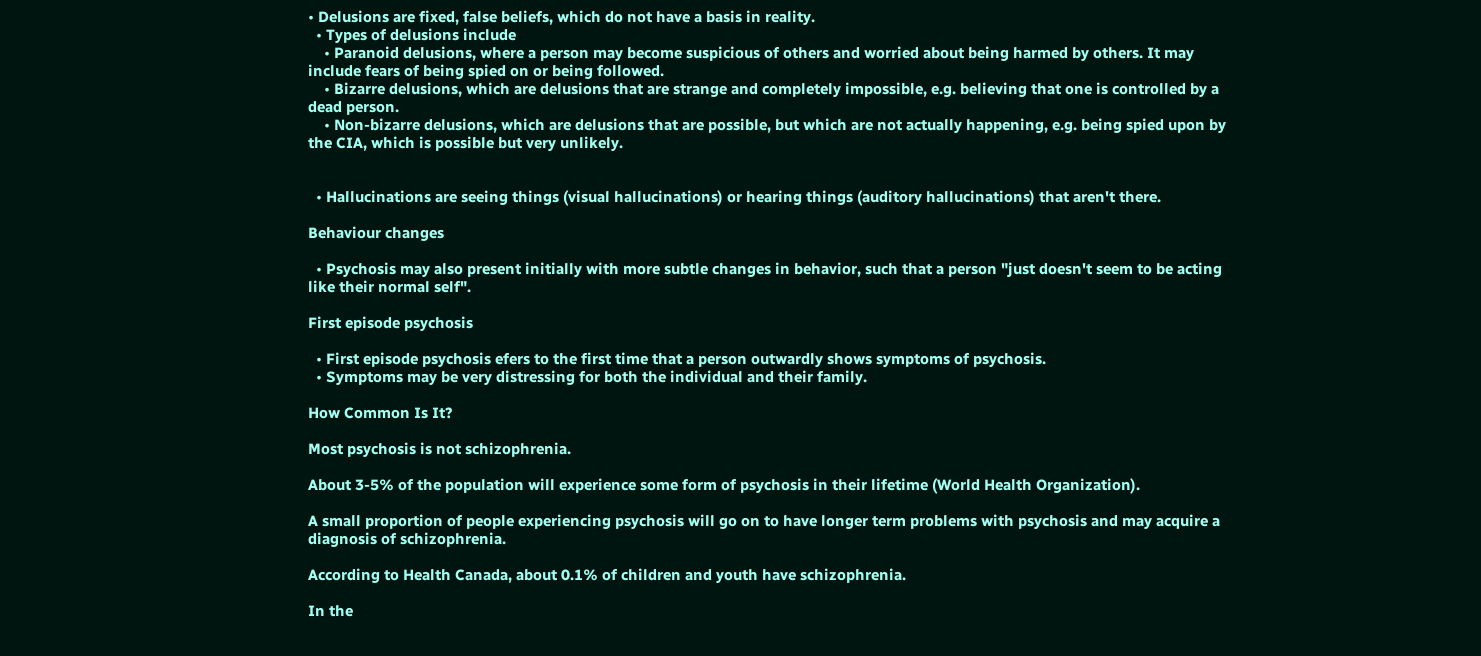• Delusions are fixed, false beliefs, which do not have a basis in reality.
  • Types of delusions include
    • Paranoid delusions, where a person may become suspicious of others and worried about being harmed by others. It may include fears of being spied on or being followed.
    • Bizarre delusions, which are delusions that are strange and completely impossible, e.g. believing that one is controlled by a dead person.
    • Non-bizarre delusions, which are delusions that are possible, but which are not actually happening, e.g. being spied upon by the CIA, which is possible but very unlikely.


  • Hallucinations are seeing things (visual hallucinations) or hearing things (auditory hallucinations) that aren't there.

Behaviour changes

  • Psychosis may also present initially with more subtle changes in behavior, such that a person "just doesn't seem to be acting like their normal self".

First episode psychosis

  • First episode psychosis efers to the first time that a person outwardly shows symptoms of psychosis.
  • Symptoms may be very distressing for both the individual and their family.

How Common Is It?

Most psychosis is not schizophrenia.

About 3-5% of the population will experience some form of psychosis in their lifetime (World Health Organization).

A small proportion of people experiencing psychosis will go on to have longer term problems with psychosis and may acquire a diagnosis of schizophrenia.

According to Health Canada, about 0.1% of children and youth have schizophrenia.

In the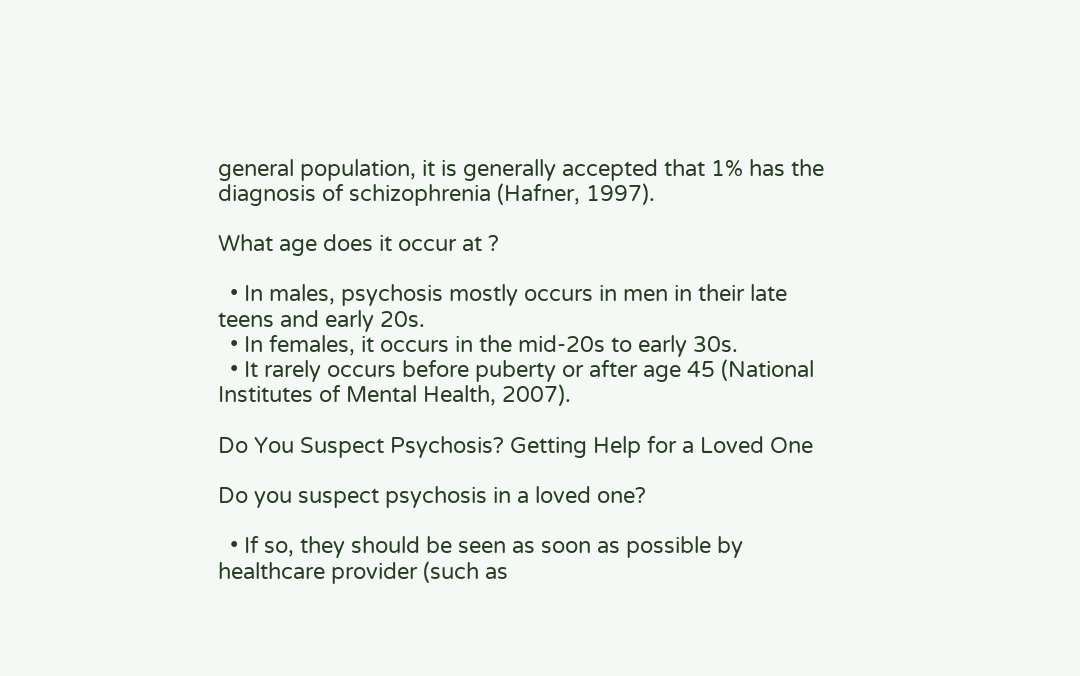general population, it is generally accepted that 1% has the diagnosis of schizophrenia (Hafner, 1997).

What age does it occur at ?

  • In males, psychosis mostly occurs in men in their late teens and early 20s.
  • In females, it occurs in the mid-20s to early 30s.
  • It rarely occurs before puberty or after age 45 (National Institutes of Mental Health, 2007).

Do You Suspect Psychosis? Getting Help for a Loved One

Do you suspect psychosis in a loved one?

  • If so, they should be seen as soon as possible by healthcare provider (such as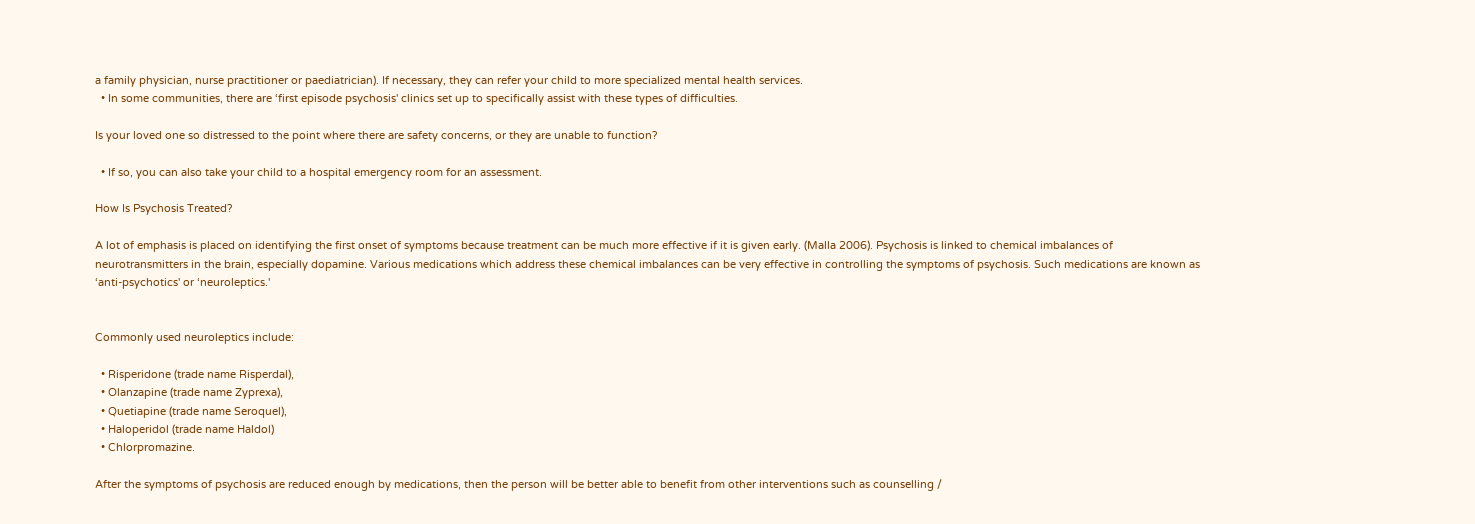a family physician, nurse practitioner or paediatrician). If necessary, they can refer your child to more specialized mental health services.
  • In some communities, there are ‘first episode psychosis' clinics set up to specifically assist with these types of difficulties.

Is your loved one so distressed to the point where there are safety concerns, or they are unable to function?

  • If so, you can also take your child to a hospital emergency room for an assessment.

How Is Psychosis Treated?

A lot of emphasis is placed on identifying the first onset of symptoms because treatment can be much more effective if it is given early. (Malla 2006). Psychosis is linked to chemical imbalances of neurotransmitters in the brain, especially dopamine. Various medications which address these chemical imbalances can be very effective in controlling the symptoms of psychosis. Such medications are known as ‘anti-psychotics' or ‘neuroleptics.'


Commonly used neuroleptics include:

  • Risperidone (trade name Risperdal),
  • Olanzapine (trade name Zyprexa),
  • Quetiapine (trade name Seroquel),
  • Haloperidol (trade name Haldol)
  • Chlorpromazine.

After the symptoms of psychosis are reduced enough by medications, then the person will be better able to benefit from other interventions such as counselling /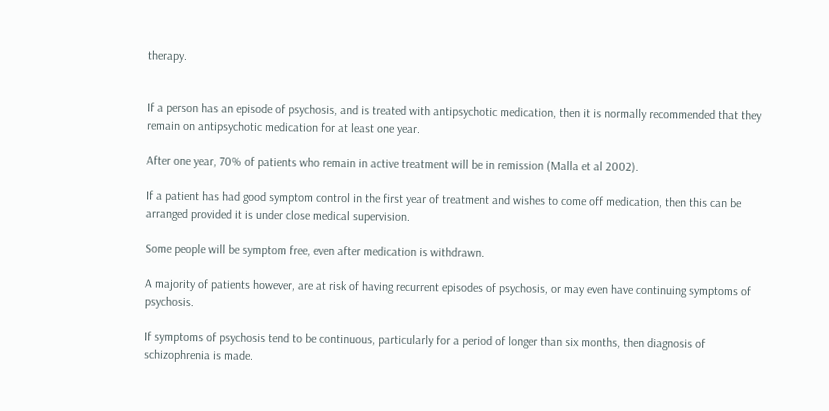therapy.


If a person has an episode of psychosis, and is treated with antipsychotic medication, then it is normally recommended that they remain on antipsychotic medication for at least one year.

After one year, 70% of patients who remain in active treatment will be in remission (Malla et al 2002).

If a patient has had good symptom control in the first year of treatment and wishes to come off medication, then this can be arranged provided it is under close medical supervision.

Some people will be symptom free, even after medication is withdrawn.

A majority of patients however, are at risk of having recurrent episodes of psychosis, or may even have continuing symptoms of psychosis.

If symptoms of psychosis tend to be continuous, particularly for a period of longer than six months, then diagnosis of schizophrenia is made.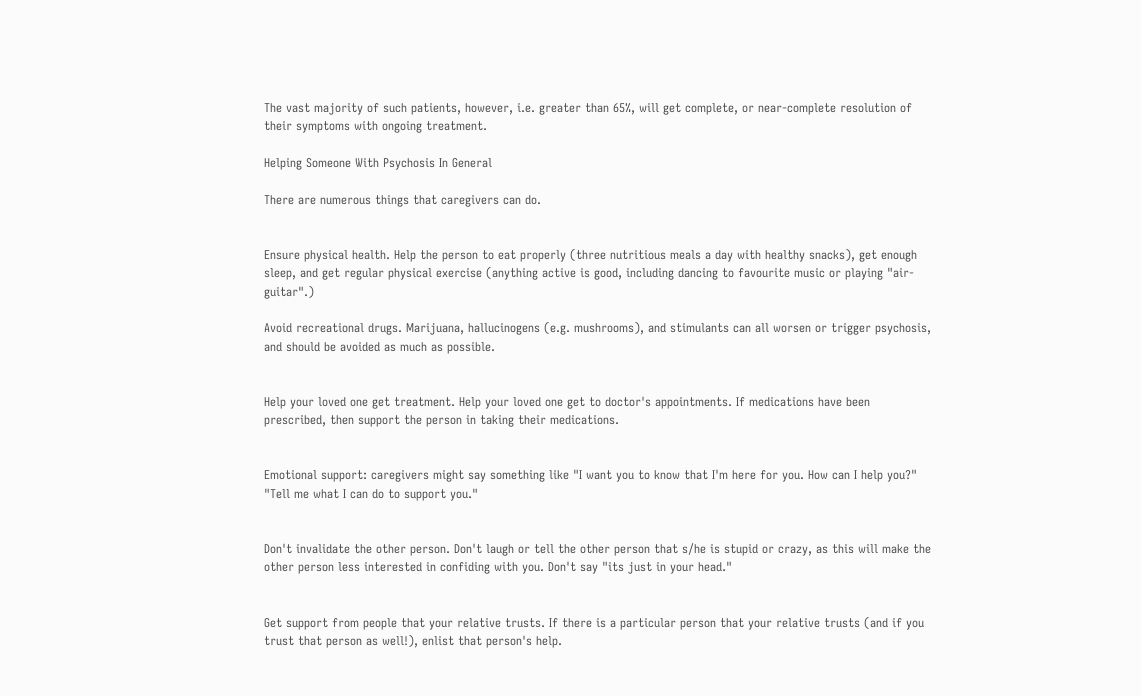The vast majority of such patients, however, i.e. greater than 65%, will get complete, or near-complete resolution of their symptoms with ongoing treatment.

Helping Someone With Psychosis In General

There are numerous things that caregivers can do.


Ensure physical health. Help the person to eat properly (three nutritious meals a day with healthy snacks), get enough sleep, and get regular physical exercise (anything active is good, including dancing to favourite music or playing "air-guitar".)

Avoid recreational drugs. Marijuana, hallucinogens (e.g. mushrooms), and stimulants can all worsen or trigger psychosis, and should be avoided as much as possible.


Help your loved one get treatment. Help your loved one get to doctor's appointments. If medications have been prescribed, then support the person in taking their medications.


Emotional support: caregivers might say something like "I want you to know that I'm here for you. How can I help you?" "Tell me what I can do to support you."


Don't invalidate the other person. Don't laugh or tell the other person that s/he is stupid or crazy, as this will make the other person less interested in confiding with you. Don't say "its just in your head."


Get support from people that your relative trusts. If there is a particular person that your relative trusts (and if you trust that person as well!), enlist that person's help.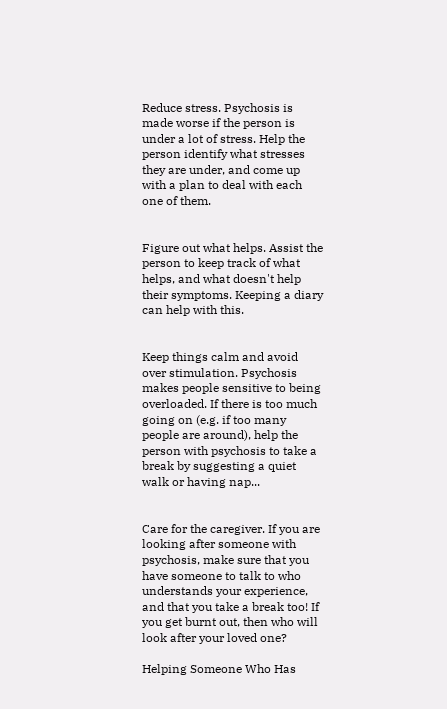Reduce stress. Psychosis is made worse if the person is under a lot of stress. Help the person identify what stresses they are under, and come up with a plan to deal with each one of them.


Figure out what helps. Assist the person to keep track of what helps, and what doesn't help their symptoms. Keeping a diary can help with this.


Keep things calm and avoid over stimulation. Psychosis makes people sensitive to being overloaded. If there is too much going on (e.g. if too many people are around), help the person with psychosis to take a break by suggesting a quiet walk or having nap...


Care for the caregiver. If you are looking after someone with psychosis, make sure that you have someone to talk to who understands your experience, and that you take a break too! If you get burnt out, then who will look after your loved one?

Helping Someone Who Has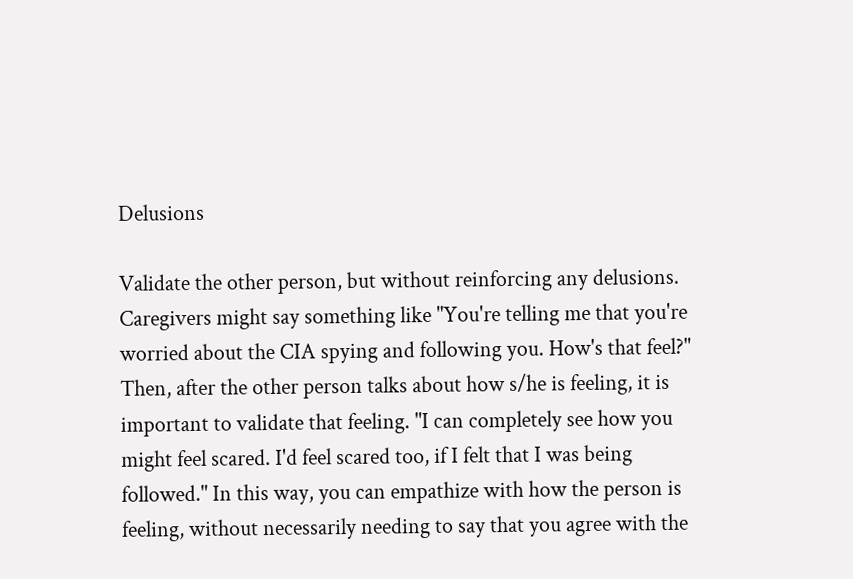Delusions

Validate the other person, but without reinforcing any delusions. Caregivers might say something like "You're telling me that you're worried about the CIA spying and following you. How's that feel?" Then, after the other person talks about how s/he is feeling, it is important to validate that feeling. "I can completely see how you might feel scared. I'd feel scared too, if I felt that I was being followed." In this way, you can empathize with how the person is feeling, without necessarily needing to say that you agree with the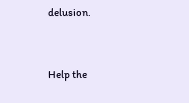delusion.


Help the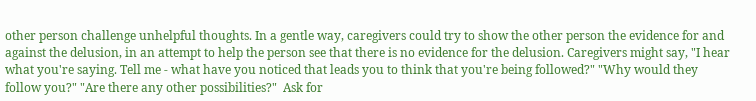other person challenge unhelpful thoughts. In a gentle way, caregivers could try to show the other person the evidence for and against the delusion, in an attempt to help the person see that there is no evidence for the delusion. Caregivers might say, "I hear what you're saying. Tell me - what have you noticed that leads you to think that you're being followed?" "Why would they follow you?" "Are there any other possibilities?"  Ask for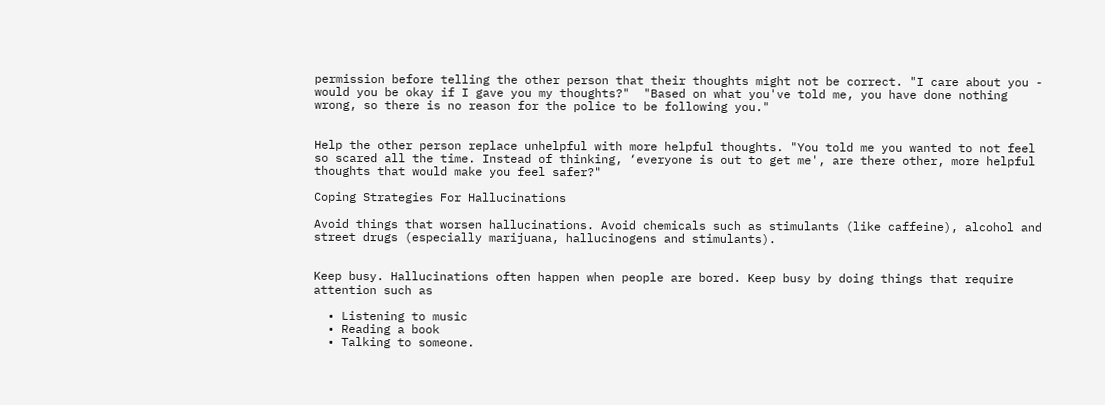permission before telling the other person that their thoughts might not be correct. "I care about you - would you be okay if I gave you my thoughts?"  "Based on what you've told me, you have done nothing wrong, so there is no reason for the police to be following you."


Help the other person replace unhelpful with more helpful thoughts. "You told me you wanted to not feel so scared all the time. Instead of thinking, ‘everyone is out to get me', are there other, more helpful thoughts that would make you feel safer?"

Coping Strategies For Hallucinations

Avoid things that worsen hallucinations. Avoid chemicals such as stimulants (like caffeine), alcohol and street drugs (especially marijuana, hallucinogens and stimulants).


Keep busy. Hallucinations often happen when people are bored. Keep busy by doing things that require attention such as

  • Listening to music
  • Reading a book
  • Talking to someone.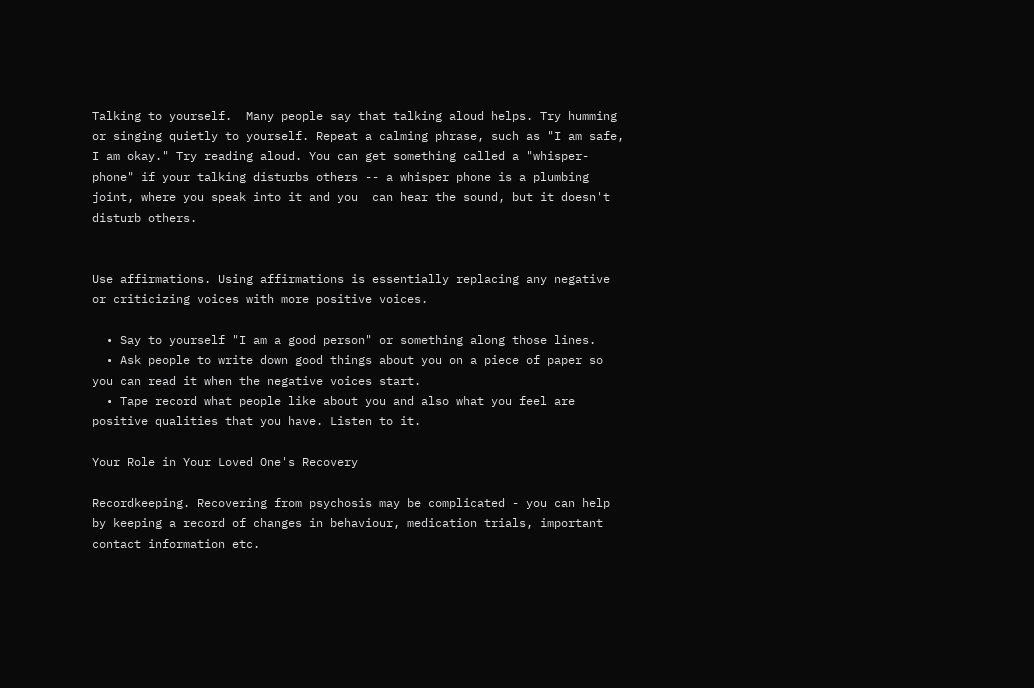Talking to yourself.  Many people say that talking aloud helps. Try humming or singing quietly to yourself. Repeat a calming phrase, such as "I am safe, I am okay." Try reading aloud. You can get something called a "whisper-phone" if your talking disturbs others -- a whisper phone is a plumbing joint, where you speak into it and you  can hear the sound, but it doesn't disturb others.


Use affirmations. Using affirmations is essentially replacing any negative or criticizing voices with more positive voices.

  • Say to yourself "I am a good person" or something along those lines.
  • Ask people to write down good things about you on a piece of paper so you can read it when the negative voices start.
  • Tape record what people like about you and also what you feel are positive qualities that you have. Listen to it.

Your Role in Your Loved One's Recovery

Recordkeeping. Recovering from psychosis may be complicated - you can help by keeping a record of changes in behaviour, medication trials, important contact information etc.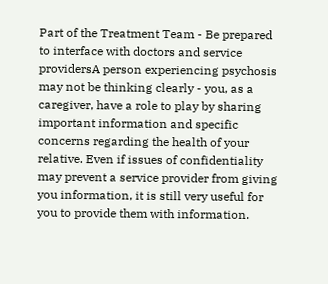Part of the Treatment Team - Be prepared to interface with doctors and service providersA person experiencing psychosis may not be thinking clearly - you, as a caregiver, have a role to play by sharing important information and specific concerns regarding the health of your relative. Even if issues of confidentiality may prevent a service provider from giving you information, it is still very useful for you to provide them with information.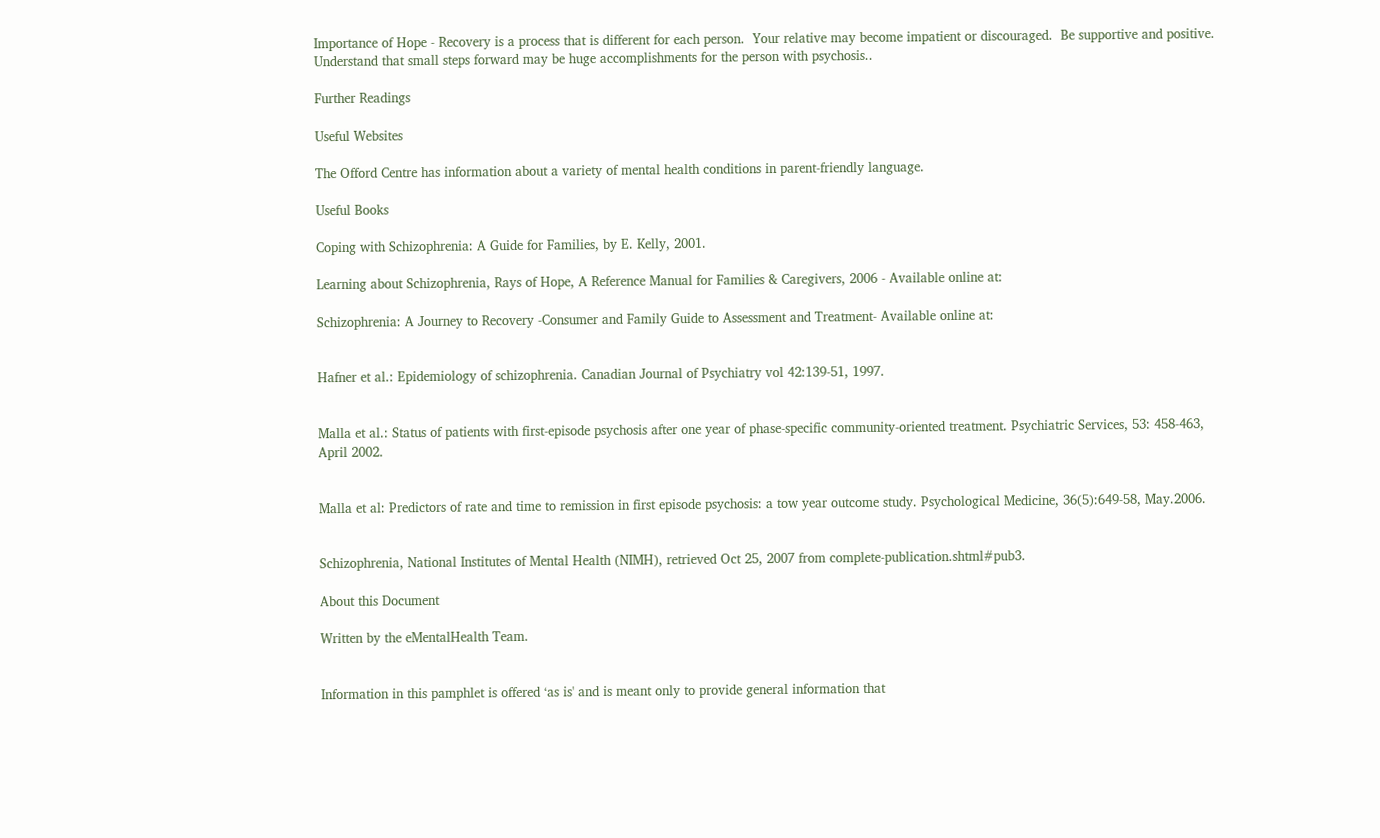Importance of Hope - Recovery is a process that is different for each person.  Your relative may become impatient or discouraged.  Be supportive and positive.  Understand that small steps forward may be huge accomplishments for the person with psychosis..

Further Readings

Useful Websites

The Offord Centre has information about a variety of mental health conditions in parent-friendly language.

Useful Books

Coping with Schizophrenia: A Guide for Families, by E. Kelly, 2001.

Learning about Schizophrenia, Rays of Hope, A Reference Manual for Families & Caregivers, 2006 - Available online at:

Schizophrenia: A Journey to Recovery -Consumer and Family Guide to Assessment and Treatment- Available online at:


Hafner et al.: Epidemiology of schizophrenia. Canadian Journal of Psychiatry vol 42:139-51, 1997.


Malla et al.: Status of patients with first-episode psychosis after one year of phase-specific community-oriented treatment. Psychiatric Services, 53: 458-463, April 2002.


Malla et al: Predictors of rate and time to remission in first episode psychosis: a tow year outcome study. Psychological Medicine, 36(5):649-58, May.2006.


Schizophrenia, National Institutes of Mental Health (NIMH), retrieved Oct 25, 2007 from complete-publication.shtml#pub3.

About this Document

Written by the eMentalHealth Team.


Information in this pamphlet is offered ‘as is' and is meant only to provide general information that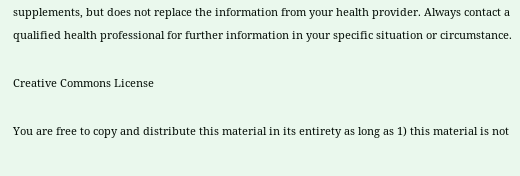supplements, but does not replace the information from your health provider. Always contact a qualified health professional for further information in your specific situation or circumstance.

Creative Commons License

You are free to copy and distribute this material in its entirety as long as 1) this material is not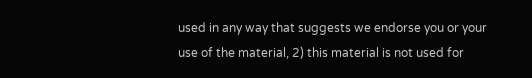used in any way that suggests we endorse you or your use of the material, 2) this material is not used for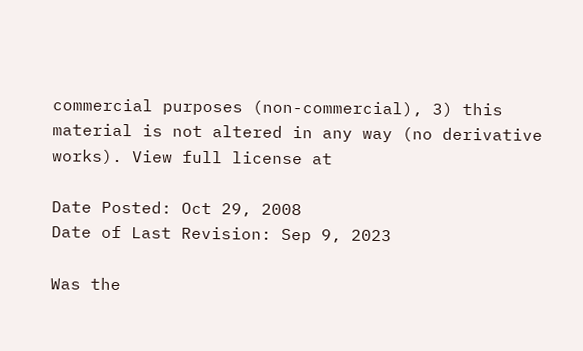commercial purposes (non-commercial), 3) this material is not altered in any way (no derivative works). View full license at

Date Posted: Oct 29, 2008
Date of Last Revision: Sep 9, 2023

Was the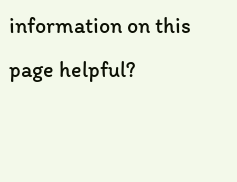information on this page helpful?